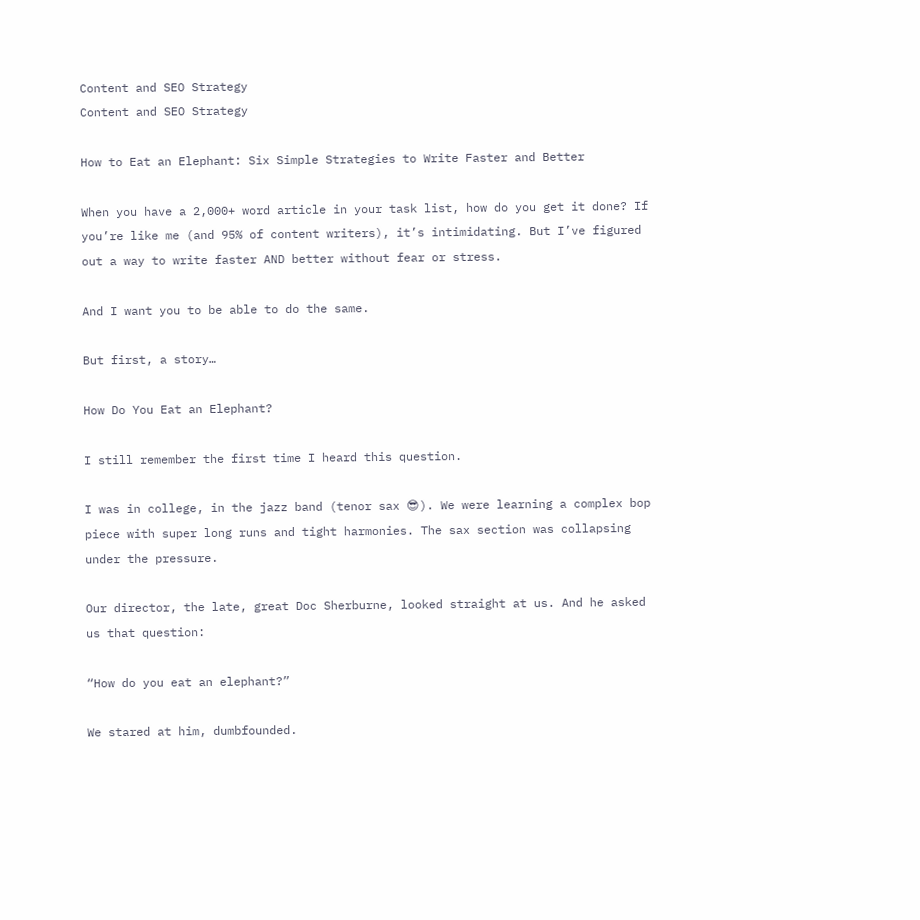Content and SEO Strategy
Content and SEO Strategy

How to Eat an Elephant: Six Simple Strategies to Write Faster and Better

When you have a 2,000+ word article in your task list, how do you get it done? If you’re like me (and 95% of content writers), it’s intimidating. But I’ve figured out a way to write faster AND better without fear or stress.

And I want you to be able to do the same.

But first, a story…

How Do You Eat an Elephant?

I still remember the first time I heard this question.

I was in college, in the jazz band (tenor sax 😎). We were learning a complex bop piece with super long runs and tight harmonies. The sax section was collapsing under the pressure.

Our director, the late, great Doc Sherburne, looked straight at us. And he asked us that question:

“How do you eat an elephant?”

We stared at him, dumbfounded.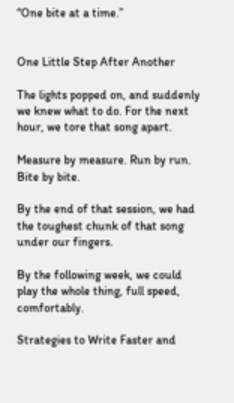“One bite at a time.”


One Little Step After Another

The lights popped on, and suddenly we knew what to do. For the next hour, we tore that song apart.

Measure by measure. Run by run. Bite by bite.

By the end of that session, we had the toughest chunk of that song under our fingers.

By the following week, we could play the whole thing, full speed, comfortably.

Strategies to Write Faster and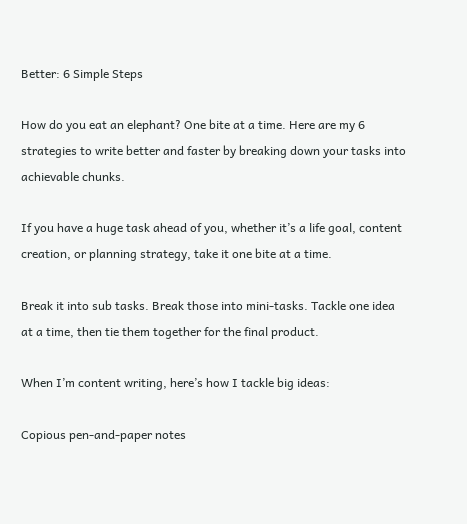Better: 6 Simple Steps

How do you eat an elephant? One bite at a time. Here are my 6 strategies to write better and faster by breaking down your tasks into achievable chunks.

If you have a huge task ahead of you, whether it’s a life goal, content creation, or planning strategy, take it one bite at a time.

Break it into sub tasks. Break those into mini-tasks. Tackle one idea at a time, then tie them together for the final product.

When I’m content writing, here’s how I tackle big ideas:

Copious pen-and-paper notes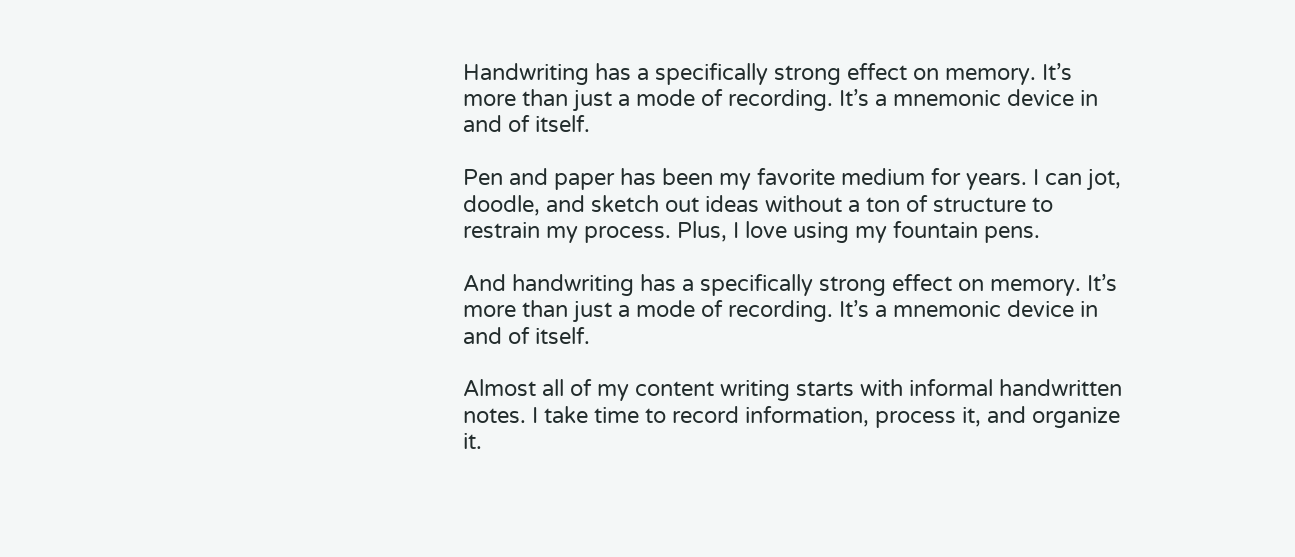Handwriting has a specifically strong effect on memory. It’s more than just a mode of recording. It’s a mnemonic device in and of itself.

Pen and paper has been my favorite medium for years. I can jot, doodle, and sketch out ideas without a ton of structure to restrain my process. Plus, I love using my fountain pens.

And handwriting has a specifically strong effect on memory. It’s more than just a mode of recording. It’s a mnemonic device in and of itself.

Almost all of my content writing starts with informal handwritten notes. I take time to record information, process it, and organize it.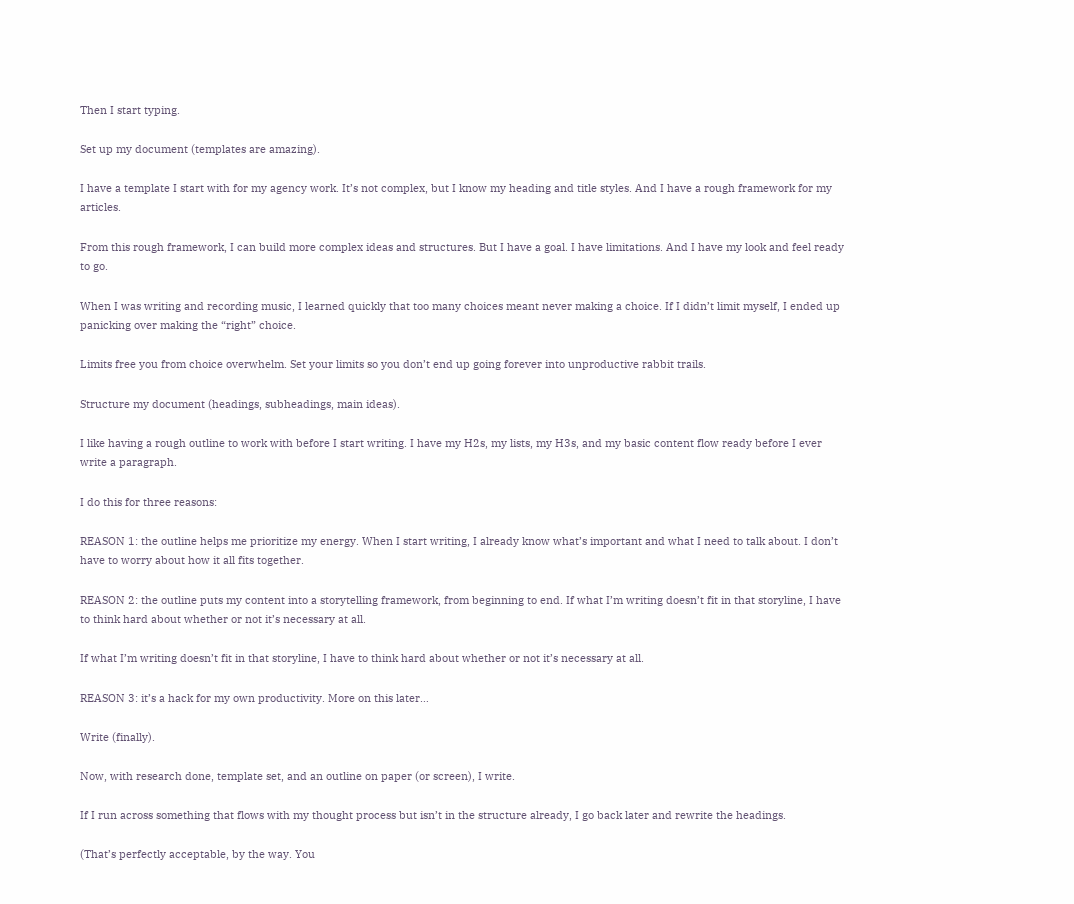Then I start typing.

Set up my document (templates are amazing).

I have a template I start with for my agency work. It’s not complex, but I know my heading and title styles. And I have a rough framework for my articles.

From this rough framework, I can build more complex ideas and structures. But I have a goal. I have limitations. And I have my look and feel ready to go.

When I was writing and recording music, I learned quickly that too many choices meant never making a choice. If I didn’t limit myself, I ended up panicking over making the “right” choice.

Limits free you from choice overwhelm. Set your limits so you don’t end up going forever into unproductive rabbit trails.

Structure my document (headings, subheadings, main ideas).

I like having a rough outline to work with before I start writing. I have my H2s, my lists, my H3s, and my basic content flow ready before I ever write a paragraph.

I do this for three reasons:

REASON 1: the outline helps me prioritize my energy. When I start writing, I already know what’s important and what I need to talk about. I don’t have to worry about how it all fits together.

REASON 2: the outline puts my content into a storytelling framework, from beginning to end. If what I’m writing doesn’t fit in that storyline, I have to think hard about whether or not it’s necessary at all.

If what I’m writing doesn’t fit in that storyline, I have to think hard about whether or not it’s necessary at all.

REASON 3: it’s a hack for my own productivity. More on this later…

Write (finally).

Now, with research done, template set, and an outline on paper (or screen), I write.

If I run across something that flows with my thought process but isn’t in the structure already, I go back later and rewrite the headings.

(That’s perfectly acceptable, by the way. You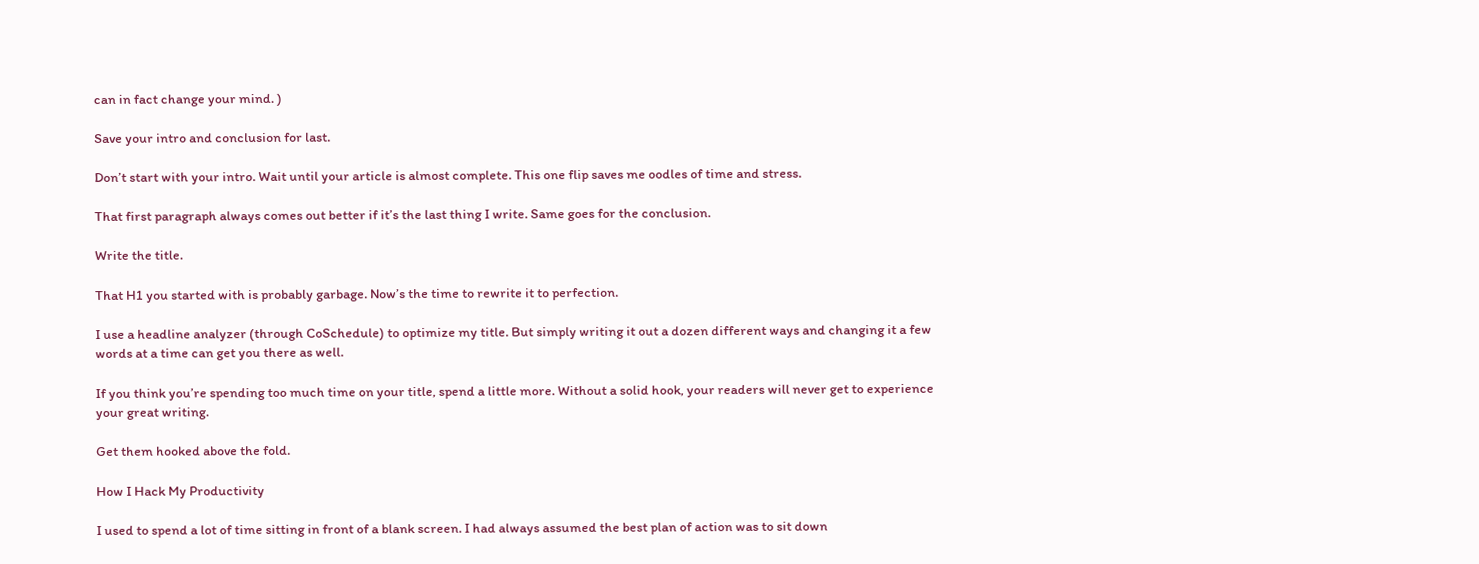can in fact change your mind. )

Save your intro and conclusion for last.

Don’t start with your intro. Wait until your article is almost complete. This one flip saves me oodles of time and stress.

That first paragraph always comes out better if it’s the last thing I write. Same goes for the conclusion.

Write the title.

That H1 you started with is probably garbage. Now’s the time to rewrite it to perfection.

I use a headline analyzer (through CoSchedule) to optimize my title. But simply writing it out a dozen different ways and changing it a few words at a time can get you there as well.

If you think you’re spending too much time on your title, spend a little more. Without a solid hook, your readers will never get to experience your great writing.

Get them hooked above the fold.

How I Hack My Productivity

I used to spend a lot of time sitting in front of a blank screen. I had always assumed the best plan of action was to sit down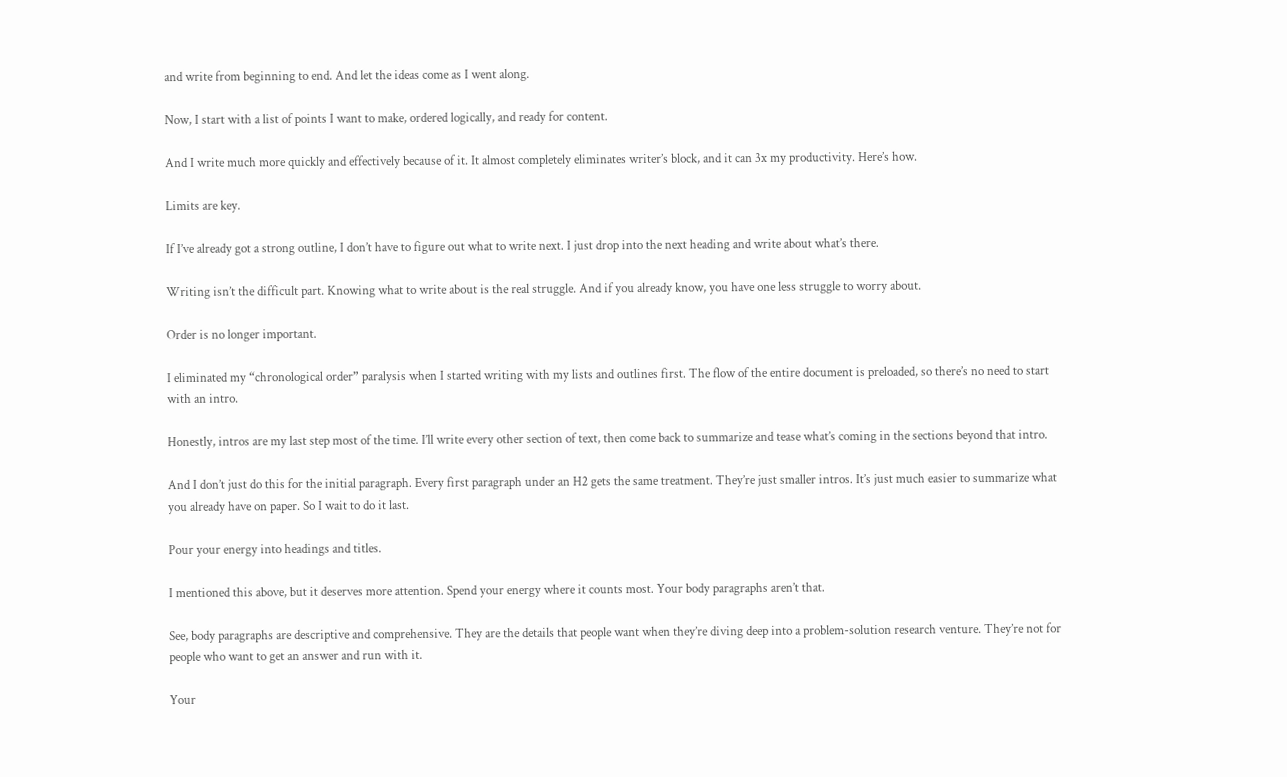and write from beginning to end. And let the ideas come as I went along.

Now, I start with a list of points I want to make, ordered logically, and ready for content.

And I write much more quickly and effectively because of it. It almost completely eliminates writer’s block, and it can 3x my productivity. Here’s how.

Limits are key.

If I’ve already got a strong outline, I don’t have to figure out what to write next. I just drop into the next heading and write about what’s there.

Writing isn’t the difficult part. Knowing what to write about is the real struggle. And if you already know, you have one less struggle to worry about.

Order is no longer important.

I eliminated my “chronological order” paralysis when I started writing with my lists and outlines first. The flow of the entire document is preloaded, so there’s no need to start with an intro.

Honestly, intros are my last step most of the time. I’ll write every other section of text, then come back to summarize and tease what’s coming in the sections beyond that intro.

And I don’t just do this for the initial paragraph. Every first paragraph under an H2 gets the same treatment. They’re just smaller intros. It’s just much easier to summarize what you already have on paper. So I wait to do it last.

Pour your energy into headings and titles.

I mentioned this above, but it deserves more attention. Spend your energy where it counts most. Your body paragraphs aren’t that.

See, body paragraphs are descriptive and comprehensive. They are the details that people want when they’re diving deep into a problem-solution research venture. They’re not for people who want to get an answer and run with it.

Your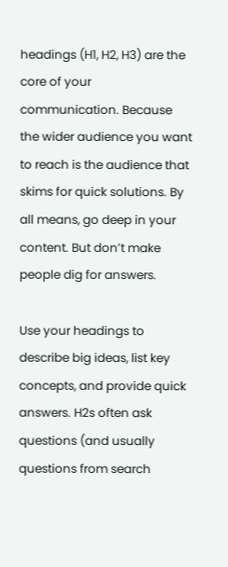headings (H1, H2, H3) are the core of your communication. Because the wider audience you want to reach is the audience that skims for quick solutions. By all means, go deep in your content. But don’t make people dig for answers.

Use your headings to describe big ideas, list key concepts, and provide quick answers. H2s often ask questions (and usually questions from search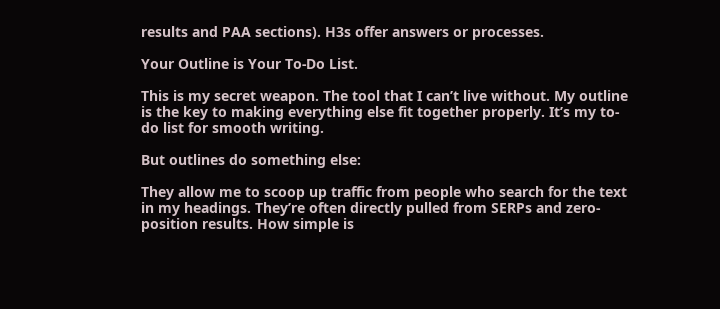results and PAA sections). H3s offer answers or processes.

Your Outline is Your To-Do List.

This is my secret weapon. The tool that I can’t live without. My outline is the key to making everything else fit together properly. It’s my to-do list for smooth writing.

But outlines do something else:

They allow me to scoop up traffic from people who search for the text in my headings. They’re often directly pulled from SERPs and zero-position results. How simple is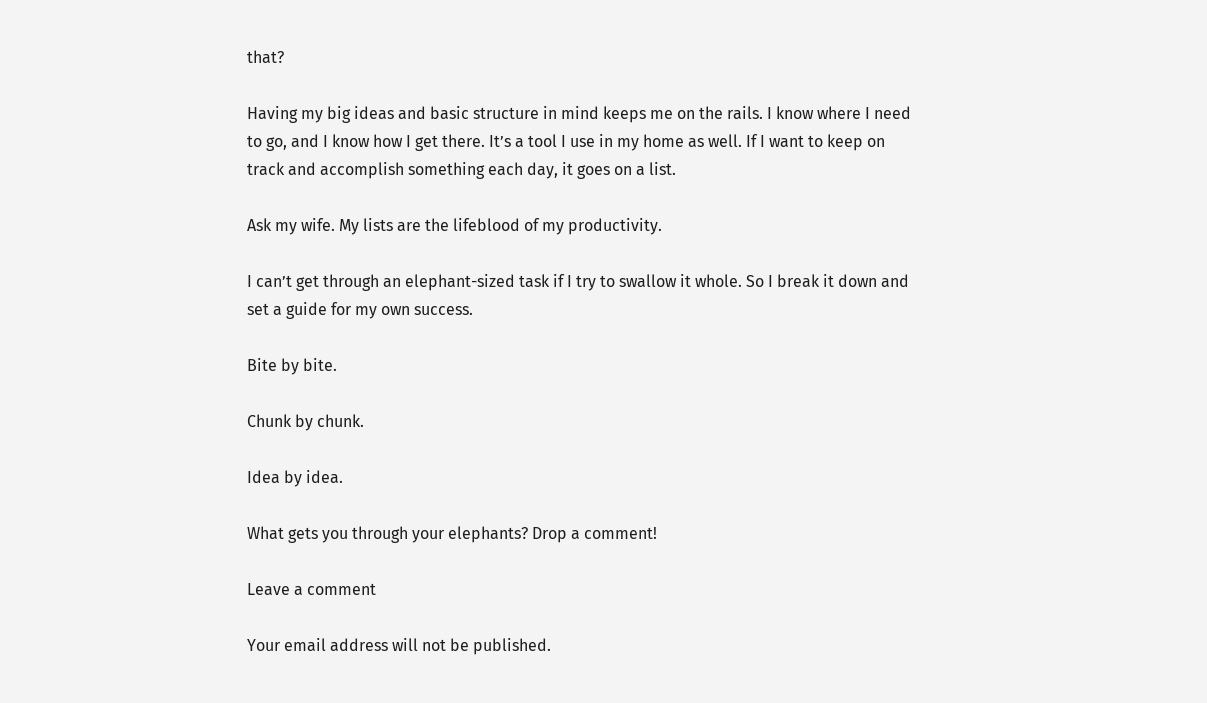that?

Having my big ideas and basic structure in mind keeps me on the rails. I know where I need to go, and I know how I get there. It’s a tool I use in my home as well. If I want to keep on track and accomplish something each day, it goes on a list.

Ask my wife. My lists are the lifeblood of my productivity.

I can’t get through an elephant-sized task if I try to swallow it whole. So I break it down and set a guide for my own success.

Bite by bite.

Chunk by chunk.

Idea by idea.

What gets you through your elephants? Drop a comment!

Leave a comment

Your email address will not be published.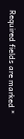Required fields are marked *